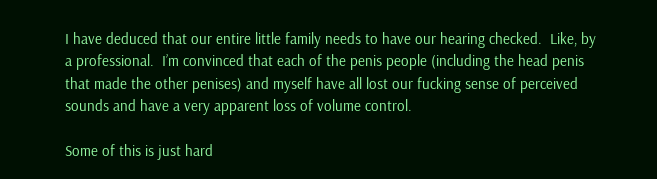I have deduced that our entire little family needs to have our hearing checked.  Like, by a professional.  I’m convinced that each of the penis people (including the head penis that made the other penises) and myself have all lost our fucking sense of perceived sounds and have a very apparent loss of volume control.

Some of this is just hard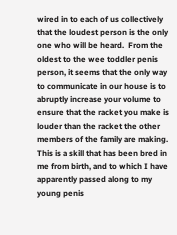wired in to each of us collectively that the loudest person is the only one who will be heard.  From the oldest to the wee toddler penis person, it seems that the only way to communicate in our house is to abruptly increase your volume to ensure that the racket you make is louder than the racket the other members of the family are making.   This is a skill that has been bred in me from birth, and to which I have apparently passed along to my young penis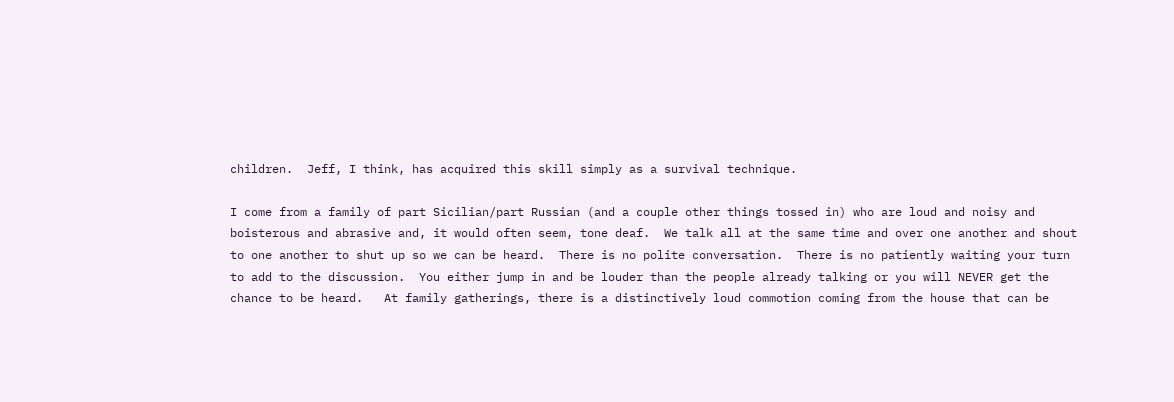children.  Jeff, I think, has acquired this skill simply as a survival technique.

I come from a family of part Sicilian/part Russian (and a couple other things tossed in) who are loud and noisy and boisterous and abrasive and, it would often seem, tone deaf.  We talk all at the same time and over one another and shout to one another to shut up so we can be heard.  There is no polite conversation.  There is no patiently waiting your turn to add to the discussion.  You either jump in and be louder than the people already talking or you will NEVER get the chance to be heard.   At family gatherings, there is a distinctively loud commotion coming from the house that can be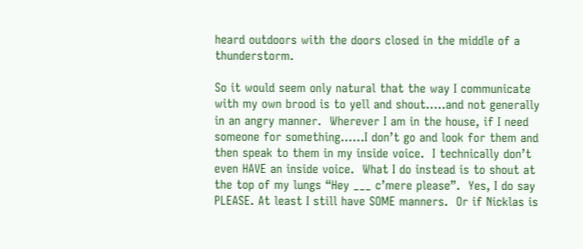heard outdoors with the doors closed in the middle of a thunderstorm.

So it would seem only natural that the way I communicate with my own brood is to yell and shout…..and not generally in an angry manner.  Wherever I am in the house, if I need someone for something……I don’t go and look for them and then speak to them in my inside voice.  I technically don’t even HAVE an inside voice.  What I do instead is to shout at the top of my lungs “Hey ___ c’mere please”.  Yes, I do say PLEASE. At least I still have SOME manners.  Or if Nicklas is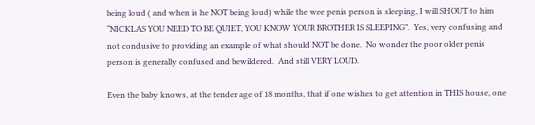being loud ( and when is he NOT being loud) while the wee penis person is sleeping, I will SHOUT to him “NICKLAS YOU NEED TO BE QUIET, YOU KNOW YOUR BROTHER IS SLEEPING”.  Yes, very confusing and not condusive to providing an example of what should NOT be done.  No wonder the poor older penis person is generally confused and bewildered.  And still VERY LOUD.

Even the baby knows, at the tender age of 18 months, that if one wishes to get attention in THIS house, one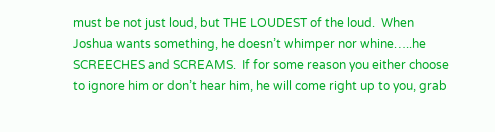must be not just loud, but THE LOUDEST of the loud.  When Joshua wants something, he doesn’t whimper nor whine…..he SCREECHES and SCREAMS.  If for some reason you either choose to ignore him or don’t hear him, he will come right up to you, grab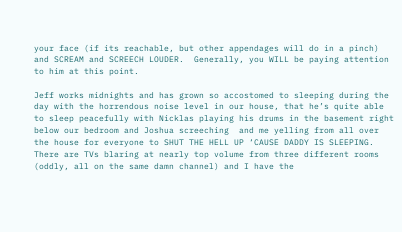your face (if its reachable, but other appendages will do in a pinch) and SCREAM and SCREECH LOUDER.  Generally, you WILL be paying attention to him at this point.

Jeff works midnights and has grown so accostomed to sleeping during the day with the horrendous noise level in our house, that he’s quite able to sleep peacefully with Nicklas playing his drums in the basement right below our bedroom and Joshua screeching  and me yelling from all over the house for everyone to SHUT THE HELL UP ‘CAUSE DADDY IS SLEEPING.   There are TVs blaring at nearly top volume from three different rooms (oddly, all on the same damn channel) and I have the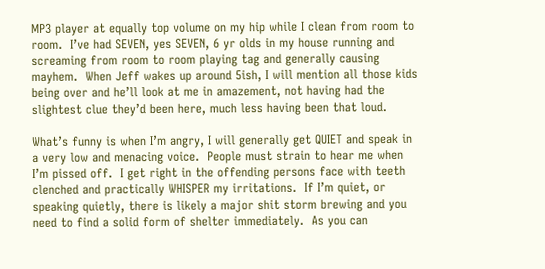MP3 player at equally top volume on my hip while I clean from room to room.  I’ve had SEVEN, yes SEVEN, 6 yr olds in my house running and screaming from room to room playing tag and generally causing mayhem.  When Jeff wakes up around 5ish, I will mention all those kids being over and he’ll look at me in amazement, not having had the slightest clue they’d been here, much less having been that loud.

What’s funny is when I’m angry, I will generally get QUIET and speak in a very low and menacing voice.  People must strain to hear me when I’m pissed off.  I get right in the offending persons face with teeth clenched and practically WHISPER my irritations.  If I’m quiet, or speaking quietly, there is likely a major shit storm brewing and you need to find a solid form of shelter immediately.  As you can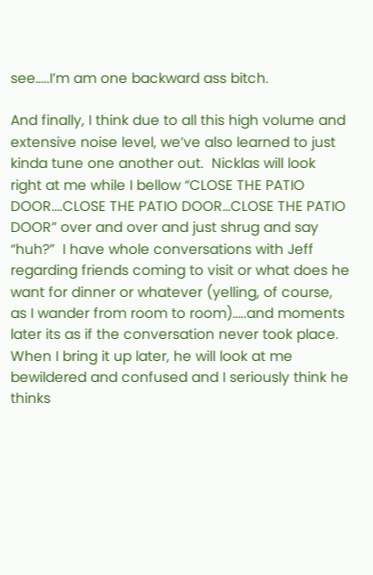see…..I’m am one backward ass bitch.

And finally, I think due to all this high volume and extensive noise level, we’ve also learned to just kinda tune one another out.  Nicklas will look right at me while I bellow “CLOSE THE PATIO DOOR….CLOSE THE PATIO DOOR…CLOSE THE PATIO DOOR” over and over and just shrug and say “huh?”  I have whole conversations with Jeff regarding friends coming to visit or what does he want for dinner or whatever (yelling, of course, as I wander from room to room)…..and moments later its as if the conversation never took place.  When I bring it up later, he will look at me bewildered and confused and I seriously think he thinks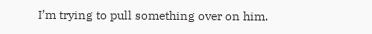I’m trying to pull something over on him.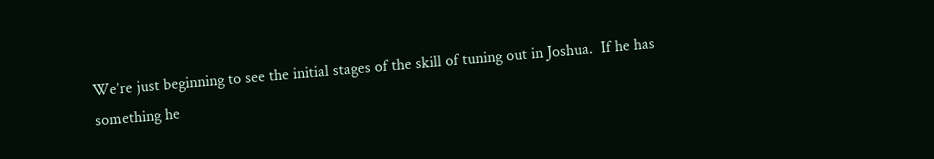We’re just beginning to see the initial stages of the skill of tuning out in Joshua.  If he has something he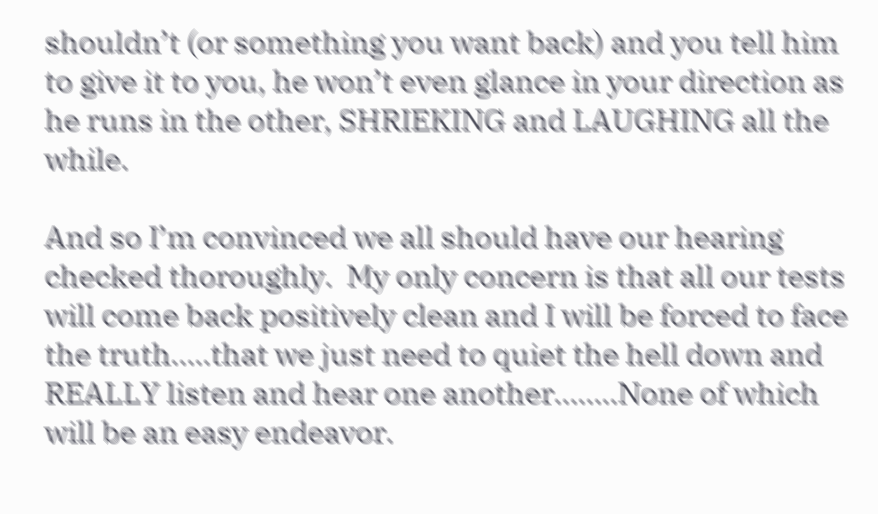shouldn’t (or something you want back) and you tell him to give it to you, he won’t even glance in your direction as he runs in the other, SHRIEKING and LAUGHING all the while.

And so I’m convinced we all should have our hearing checked thoroughly.  My only concern is that all our tests will come back positively clean and I will be forced to face the truth…..that we just need to quiet the hell down and REALLY listen and hear one another……..None of which will be an easy endeavor.